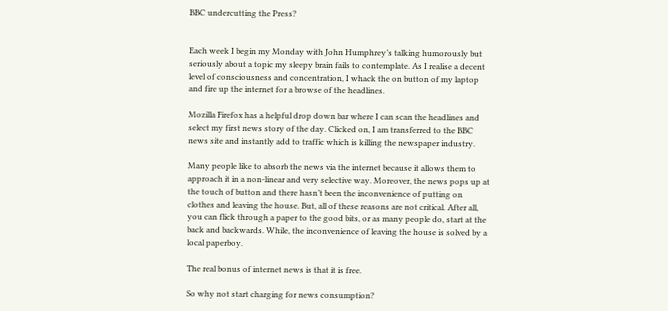BBC undercutting the Press?


Each week I begin my Monday with John Humphrey’s talking humorously but seriously about a topic my sleepy brain fails to contemplate. As I realise a decent level of consciousness and concentration, I whack the on button of my laptop and fire up the internet for a browse of the headlines.

Mozilla Firefox has a helpful drop down bar where I can scan the headlines and select my first news story of the day. Clicked on, I am transferred to the BBC news site and instantly add to traffic which is killing the newspaper industry.

Many people like to absorb the news via the internet because it allows them to approach it in a non-linear and very selective way. Moreover, the news pops up at the touch of button and there hasn’t been the inconvenience of putting on clothes and leaving the house. But, all of these reasons are not critical. After all, you can flick through a paper to the good bits, or as many people do, start at the back and backwards. While, the inconvenience of leaving the house is solved by a local paperboy.

The real bonus of internet news is that it is free.

So why not start charging for news consumption?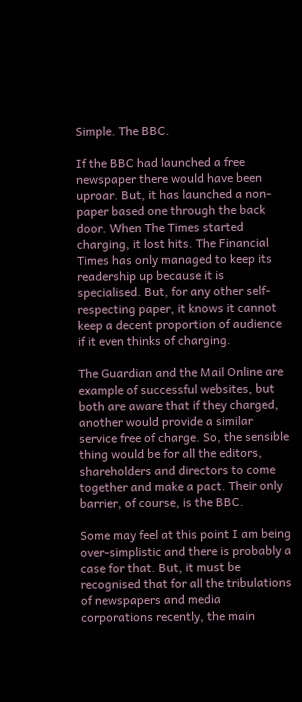Simple. The BBC.

If the BBC had launched a free newspaper there would have been uproar. But, it has launched a non-paper based one through the back door. When The Times started charging, it lost hits. The Financial Times has only managed to keep its readership up because it is specialised. But, for any other self-respecting paper, it knows it cannot keep a decent proportion of audience if it even thinks of charging.

The Guardian and the Mail Online are example of successful websites, but both are aware that if they charged, another would provide a similar service free of charge. So, the sensible thing would be for all the editors, shareholders and directors to come together and make a pact. Their only barrier, of course, is the BBC.

Some may feel at this point I am being over-simplistic and there is probably a case for that. But, it must be recognised that for all the tribulations of newspapers and media corporations recently, the main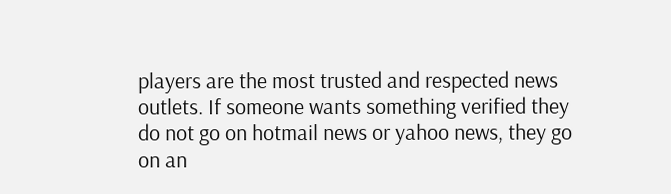players are the most trusted and respected news outlets. If someone wants something verified they do not go on hotmail news or yahoo news, they go on an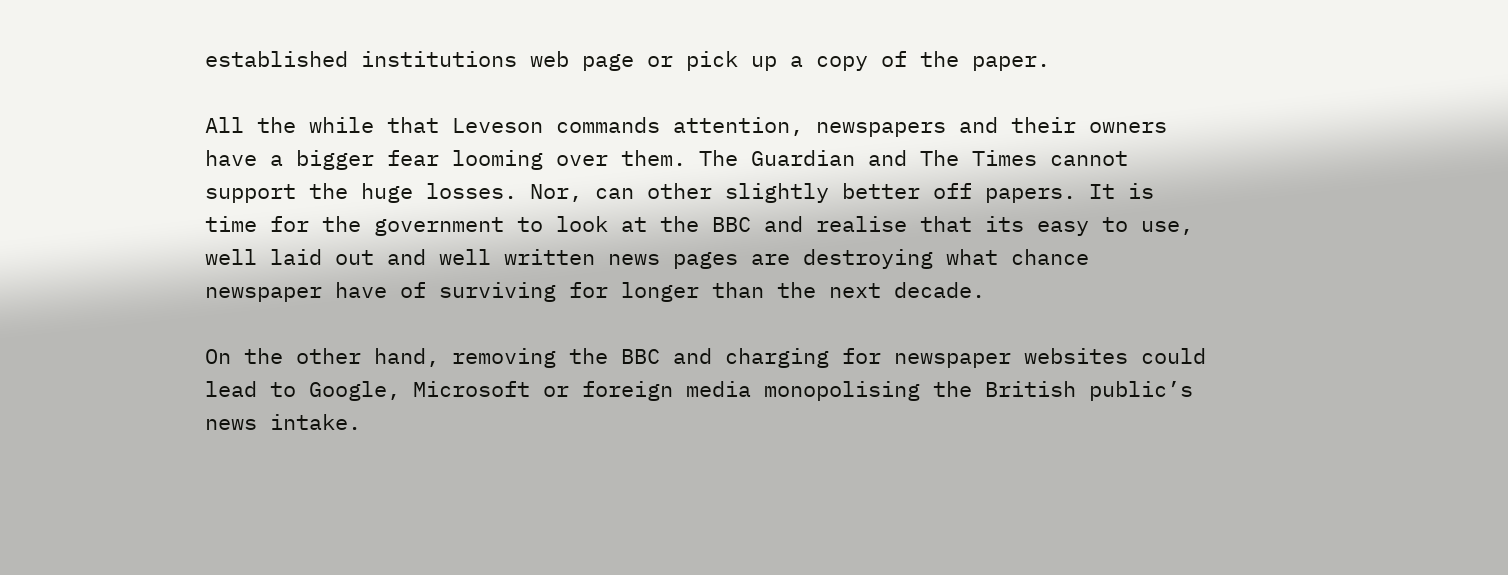established institutions web page or pick up a copy of the paper.

All the while that Leveson commands attention, newspapers and their owners have a bigger fear looming over them. The Guardian and The Times cannot support the huge losses. Nor, can other slightly better off papers. It is time for the government to look at the BBC and realise that its easy to use, well laid out and well written news pages are destroying what chance newspaper have of surviving for longer than the next decade.

On the other hand, removing the BBC and charging for newspaper websites could lead to Google, Microsoft or foreign media monopolising the British public’s news intake.